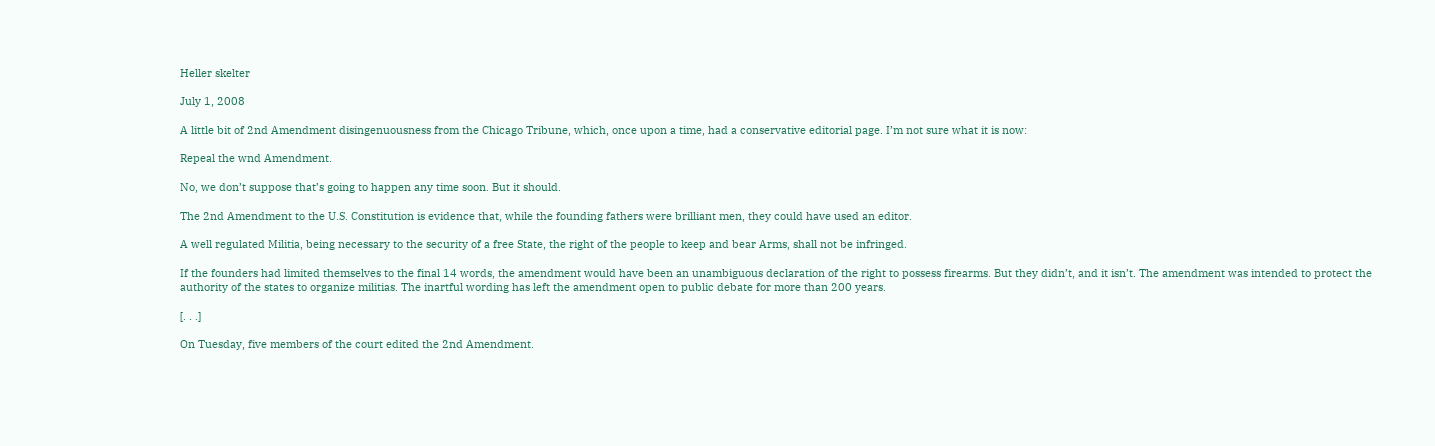Heller skelter

July 1, 2008

A little bit of 2nd Amendment disingenuousness from the Chicago Tribune, which, once upon a time, had a conservative editorial page. I’m not sure what it is now:

Repeal the wnd Amendment.

No, we don’t suppose that’s going to happen any time soon. But it should.

The 2nd Amendment to the U.S. Constitution is evidence that, while the founding fathers were brilliant men, they could have used an editor.

A well regulated Militia, being necessary to the security of a free State, the right of the people to keep and bear Arms, shall not be infringed.

If the founders had limited themselves to the final 14 words, the amendment would have been an unambiguous declaration of the right to possess firearms. But they didn’t, and it isn’t. The amendment was intended to protect the authority of the states to organize militias. The inartful wording has left the amendment open to public debate for more than 200 years.

[. . .]

On Tuesday, five members of the court edited the 2nd Amendment.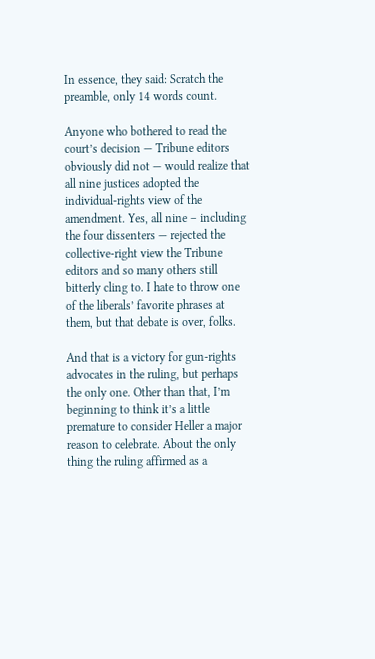In essence, they said: Scratch the preamble, only 14 words count.

Anyone who bothered to read the court’s decision — Tribune editors obviously did not — would realize that all nine justices adopted the individual-rights view of the amendment. Yes, all nine – including the four dissenters — rejected the collective-right view the Tribune editors and so many others still bitterly cling to. I hate to throw one of the liberals’ favorite phrases at them, but that debate is over, folks.

And that is a victory for gun-rights advocates in the ruling, but perhaps the only one. Other than that, I’m beginning to think it’s a little premature to consider Heller a major reason to celebrate. About the only thing the ruling affirmed as a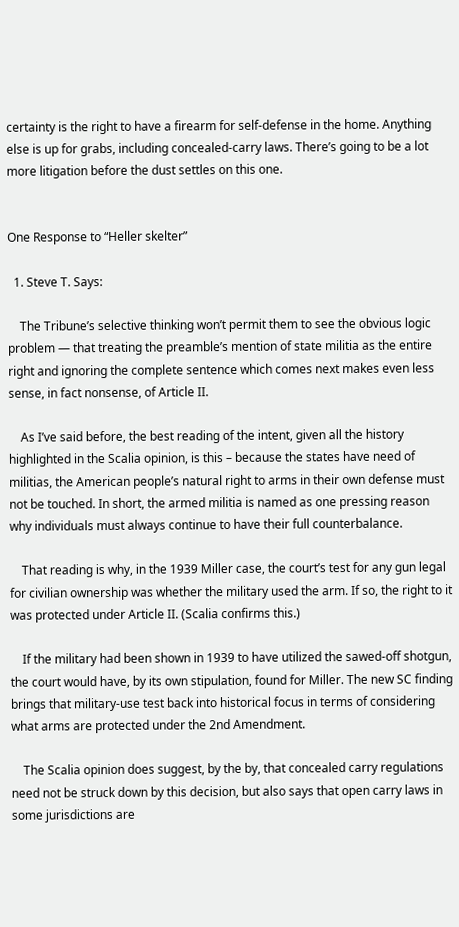certainty is the right to have a firearm for self-defense in the home. Anything else is up for grabs, including concealed-carry laws. There’s going to be a lot more litigation before the dust settles on this one.


One Response to “Heller skelter”

  1. Steve T. Says:

    The Tribune’s selective thinking won’t permit them to see the obvious logic problem — that treating the preamble’s mention of state militia as the entire right and ignoring the complete sentence which comes next makes even less sense, in fact nonsense, of Article II.

    As I’ve said before, the best reading of the intent, given all the history highlighted in the Scalia opinion, is this – because the states have need of militias, the American people’s natural right to arms in their own defense must not be touched. In short, the armed militia is named as one pressing reason why individuals must always continue to have their full counterbalance.

    That reading is why, in the 1939 Miller case, the court’s test for any gun legal for civilian ownership was whether the military used the arm. If so, the right to it was protected under Article II. (Scalia confirms this.)

    If the military had been shown in 1939 to have utilized the sawed-off shotgun, the court would have, by its own stipulation, found for Miller. The new SC finding brings that military-use test back into historical focus in terms of considering what arms are protected under the 2nd Amendment.

    The Scalia opinion does suggest, by the by, that concealed carry regulations need not be struck down by this decision, but also says that open carry laws in some jurisdictions are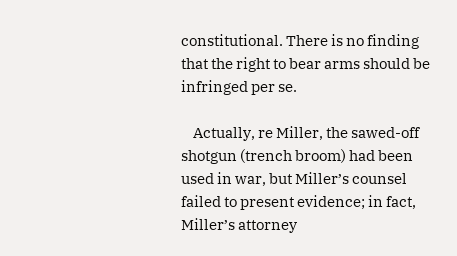constitutional. There is no finding that the right to bear arms should be infringed per se.

    Actually, re Miller, the sawed-off shotgun (trench broom) had been used in war, but Miller’s counsel failed to present evidence; in fact, Miller’s attorney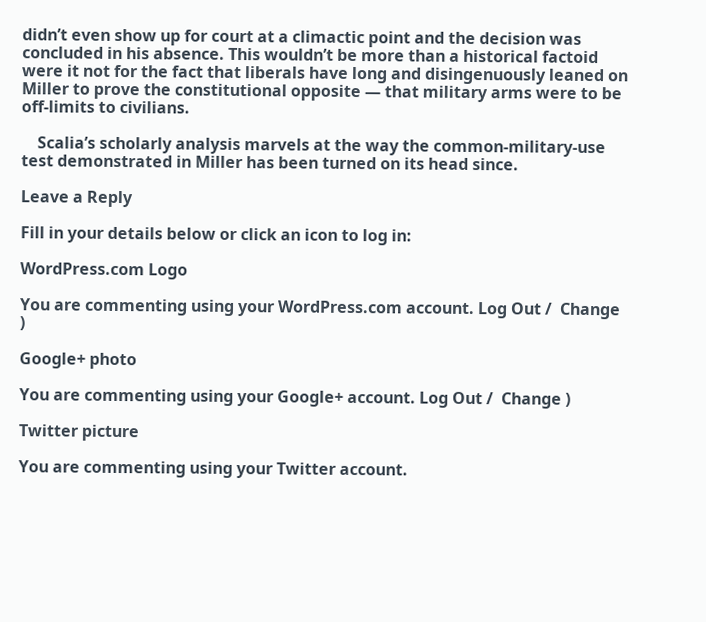didn’t even show up for court at a climactic point and the decision was concluded in his absence. This wouldn’t be more than a historical factoid were it not for the fact that liberals have long and disingenuously leaned on Miller to prove the constitutional opposite — that military arms were to be off-limits to civilians.

    Scalia’s scholarly analysis marvels at the way the common-military-use test demonstrated in Miller has been turned on its head since.

Leave a Reply

Fill in your details below or click an icon to log in:

WordPress.com Logo

You are commenting using your WordPress.com account. Log Out /  Change )

Google+ photo

You are commenting using your Google+ account. Log Out /  Change )

Twitter picture

You are commenting using your Twitter account.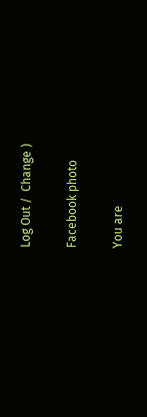Log Out /  Change )

Facebook photo

You are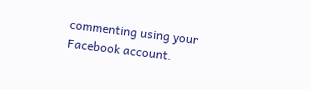commenting using your Facebook account.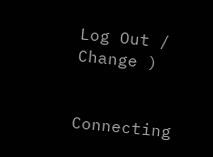Log Out /  Change )


Connecting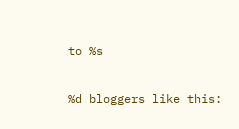to %s

%d bloggers like this: